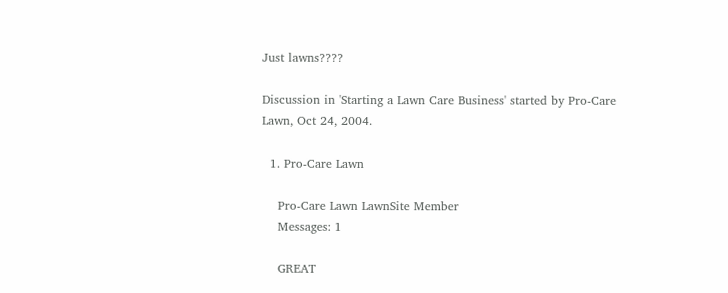Just lawns????

Discussion in 'Starting a Lawn Care Business' started by Pro-Care Lawn, Oct 24, 2004.

  1. Pro-Care Lawn

    Pro-Care Lawn LawnSite Member
    Messages: 1

    GREAT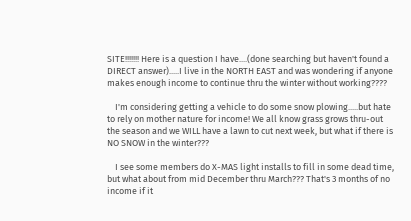SITE!!!!!!! Here is a question I have....(done searching but haven't found a DIRECT answer).....I live in the NORTH EAST and was wondering if anyone makes enough income to continue thru the winter without working????

    I'm considering getting a vehicle to do some snow plowing.....but hate to rely on mother nature for income! We all know grass grows thru-out the season and we WILL have a lawn to cut next week, but what if there is NO SNOW in the winter???

    I see some members do X-MAS light installs to fill in some dead time, but what about from mid December thru March??? That's 3 months of no income if it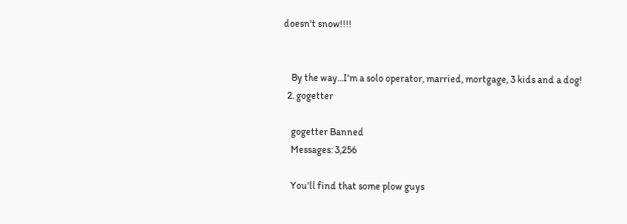doesn't snow!!!!


    By the way...I'm a solo operator, married, mortgage, 3 kids and a dog!
  2. gogetter

    gogetter Banned
    Messages: 3,256

    You'll find that some plow guys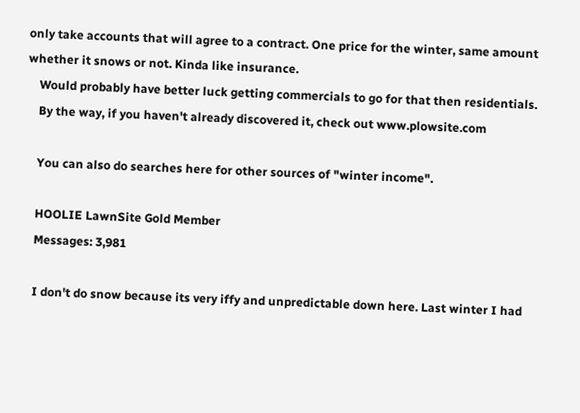only take accounts that will agree to a contract. One price for the winter, same amount whether it snows or not. Kinda like insurance.
    Would probably have better luck getting commercials to go for that then residentials.
    By the way, if you haven't already discovered it, check out www.plowsite.com

    You can also do searches here for other sources of "winter income".

    HOOLIE LawnSite Gold Member
    Messages: 3,981

    I don't do snow because its very iffy and unpredictable down here. Last winter I had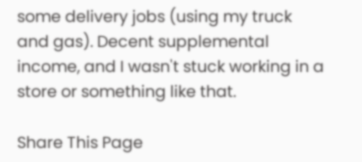some delivery jobs (using my truck and gas). Decent supplemental income, and I wasn't stuck working in a store or something like that.

Share This Page